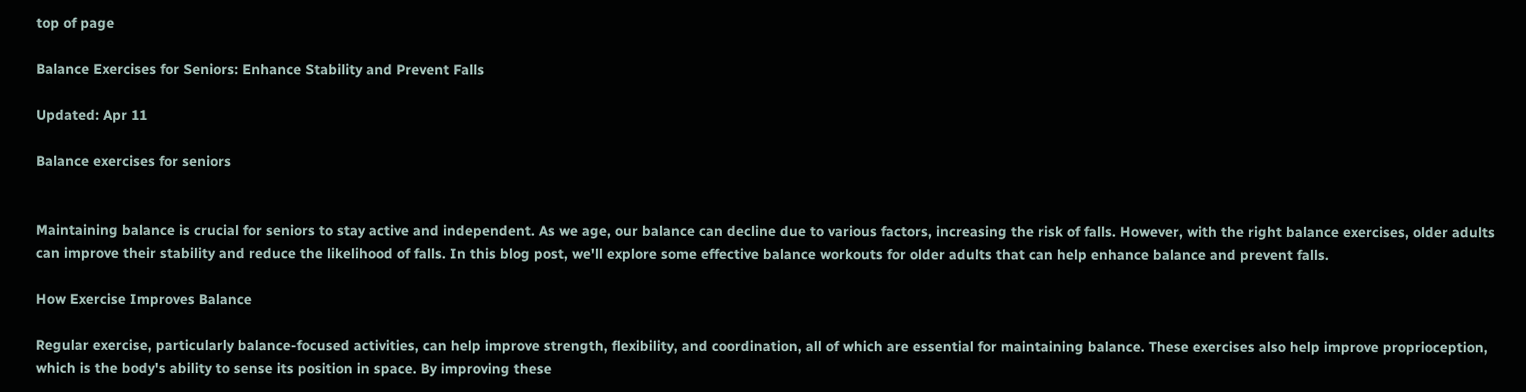top of page

Balance Exercises for Seniors: Enhance Stability and Prevent Falls

Updated: Apr 11

Balance exercises for seniors


Maintaining balance is crucial for seniors to stay active and independent. As we age, our balance can decline due to various factors, increasing the risk of falls. However, with the right balance exercises, older adults can improve their stability and reduce the likelihood of falls. In this blog post, we'll explore some effective balance workouts for older adults that can help enhance balance and prevent falls.

How Exercise Improves Balance

Regular exercise, particularly balance-focused activities, can help improve strength, flexibility, and coordination, all of which are essential for maintaining balance. These exercises also help improve proprioception, which is the body's ability to sense its position in space. By improving these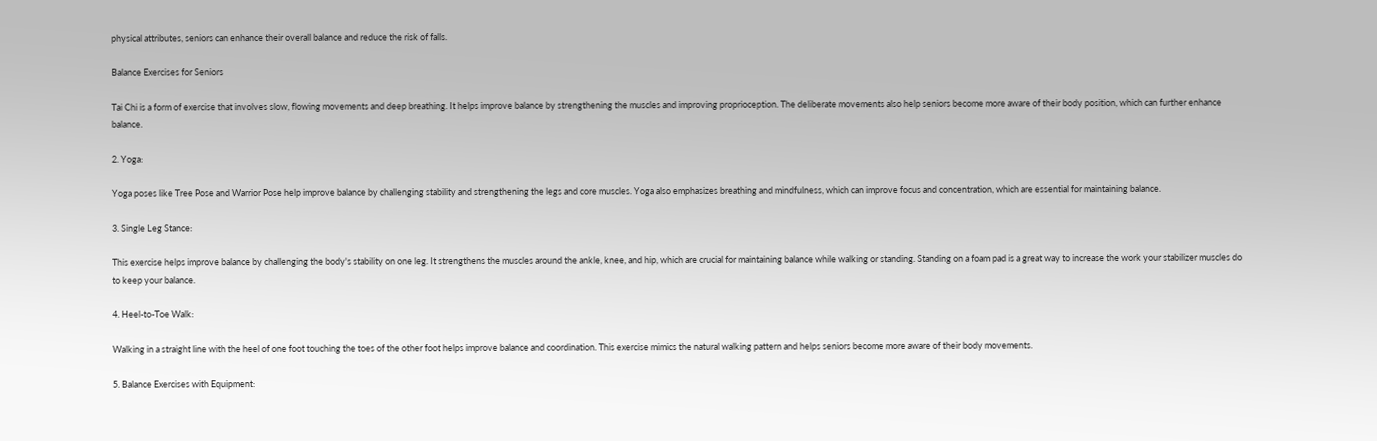physical attributes, seniors can enhance their overall balance and reduce the risk of falls.

Balance Exercises for Seniors

Tai Chi is a form of exercise that involves slow, flowing movements and deep breathing. It helps improve balance by strengthening the muscles and improving proprioception. The deliberate movements also help seniors become more aware of their body position, which can further enhance balance.

2. Yoga:

Yoga poses like Tree Pose and Warrior Pose help improve balance by challenging stability and strengthening the legs and core muscles. Yoga also emphasizes breathing and mindfulness, which can improve focus and concentration, which are essential for maintaining balance.

3. Single Leg Stance:

This exercise helps improve balance by challenging the body's stability on one leg. It strengthens the muscles around the ankle, knee, and hip, which are crucial for maintaining balance while walking or standing. Standing on a foam pad is a great way to increase the work your stabilizer muscles do to keep your balance.

4. Heel-to-Toe Walk:

Walking in a straight line with the heel of one foot touching the toes of the other foot helps improve balance and coordination. This exercise mimics the natural walking pattern and helps seniors become more aware of their body movements.

5. Balance Exercises with Equipment: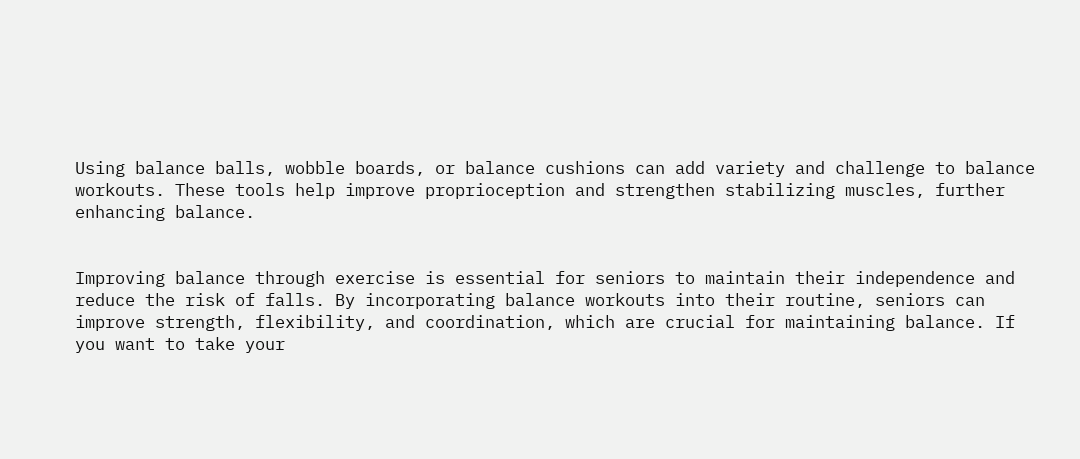Using balance balls, wobble boards, or balance cushions can add variety and challenge to balance workouts. These tools help improve proprioception and strengthen stabilizing muscles, further enhancing balance.


Improving balance through exercise is essential for seniors to maintain their independence and reduce the risk of falls. By incorporating balance workouts into their routine, seniors can improve strength, flexibility, and coordination, which are crucial for maintaining balance. If you want to take your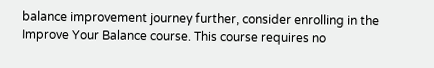balance improvement journey further, consider enrolling in the Improve Your Balance course. This course requires no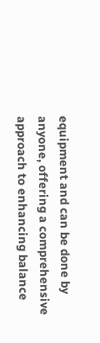equipment and can be done by anyone, offering a comprehensive approach to enhancing balance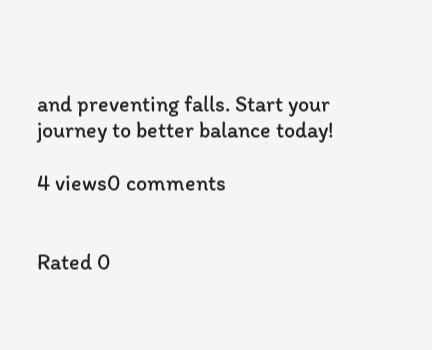and preventing falls. Start your journey to better balance today!

4 views0 comments


Rated 0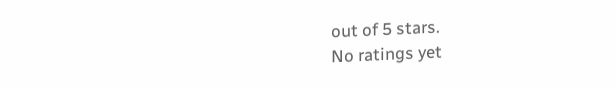out of 5 stars.
No ratings yet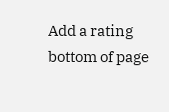Add a rating
bottom of page